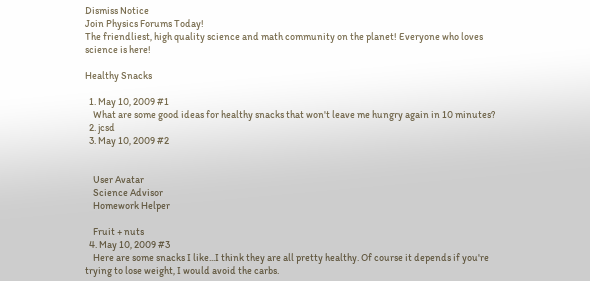Dismiss Notice
Join Physics Forums Today!
The friendliest, high quality science and math community on the planet! Everyone who loves science is here!

Healthy Snacks

  1. May 10, 2009 #1
    What are some good ideas for healthy snacks that won't leave me hungry again in 10 minutes?
  2. jcsd
  3. May 10, 2009 #2


    User Avatar
    Science Advisor
    Homework Helper

    Fruit + nuts
  4. May 10, 2009 #3
    Here are some snacks I like...I think they are all pretty healthy. Of course it depends if you're trying to lose weight, I would avoid the carbs.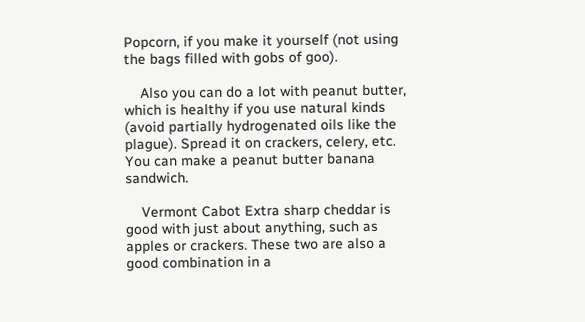Popcorn, if you make it yourself (not using the bags filled with gobs of goo).

    Also you can do a lot with peanut butter, which is healthy if you use natural kinds (avoid partially hydrogenated oils like the plague). Spread it on crackers, celery, etc. You can make a peanut butter banana sandwich.

    Vermont Cabot Extra sharp cheddar is good with just about anything, such as apples or crackers. These two are also a good combination in a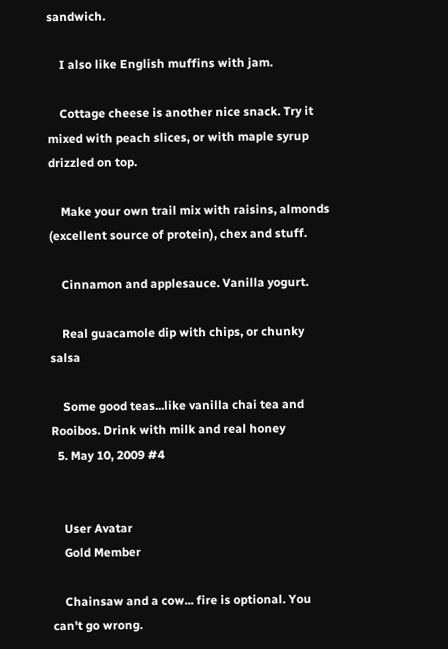sandwich.

    I also like English muffins with jam.

    Cottage cheese is another nice snack. Try it mixed with peach slices, or with maple syrup drizzled on top.

    Make your own trail mix with raisins, almonds (excellent source of protein), chex and stuff.

    Cinnamon and applesauce. Vanilla yogurt.

    Real guacamole dip with chips, or chunky salsa

    Some good teas...like vanilla chai tea and Rooibos. Drink with milk and real honey
  5. May 10, 2009 #4


    User Avatar
    Gold Member

    Chainsaw and a cow... fire is optional. You can't go wrong.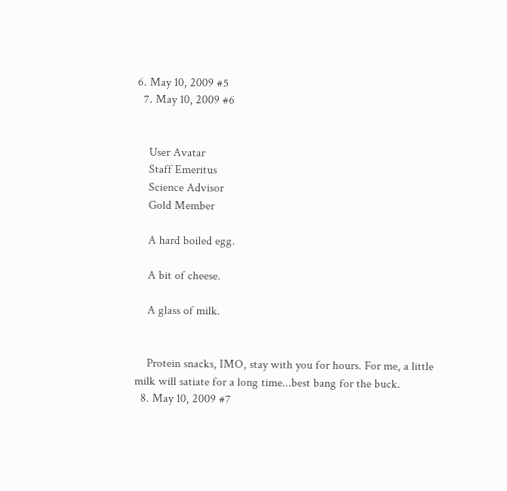6. May 10, 2009 #5
  7. May 10, 2009 #6


    User Avatar
    Staff Emeritus
    Science Advisor
    Gold Member

    A hard boiled egg.

    A bit of cheese.

    A glass of milk.


    Protein snacks, IMO, stay with you for hours. For me, a little milk will satiate for a long time...best bang for the buck.
  8. May 10, 2009 #7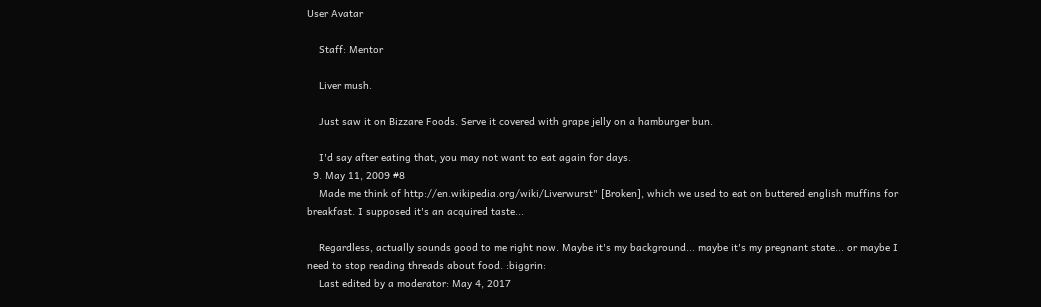User Avatar

    Staff: Mentor

    Liver mush.

    Just saw it on Bizzare Foods. Serve it covered with grape jelly on a hamburger bun.

    I'd say after eating that, you may not want to eat again for days.
  9. May 11, 2009 #8
    Made me think of http://en.wikipedia.org/wiki/Liverwurst" [Broken], which we used to eat on buttered english muffins for breakfast. I supposed it's an acquired taste...

    Regardless, actually sounds good to me right now. Maybe it's my background... maybe it's my pregnant state... or maybe I need to stop reading threads about food. :biggrin:
    Last edited by a moderator: May 4, 2017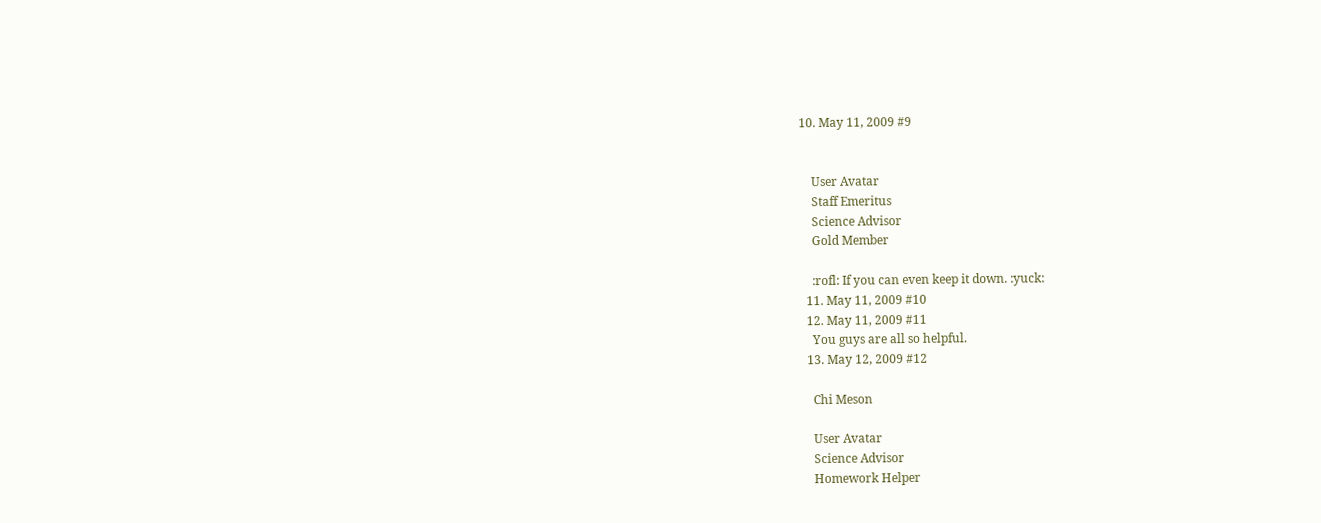10. May 11, 2009 #9


    User Avatar
    Staff Emeritus
    Science Advisor
    Gold Member

    :rofl: If you can even keep it down. :yuck:
  11. May 11, 2009 #10
  12. May 11, 2009 #11
    You guys are all so helpful.
  13. May 12, 2009 #12

    Chi Meson

    User Avatar
    Science Advisor
    Homework Helper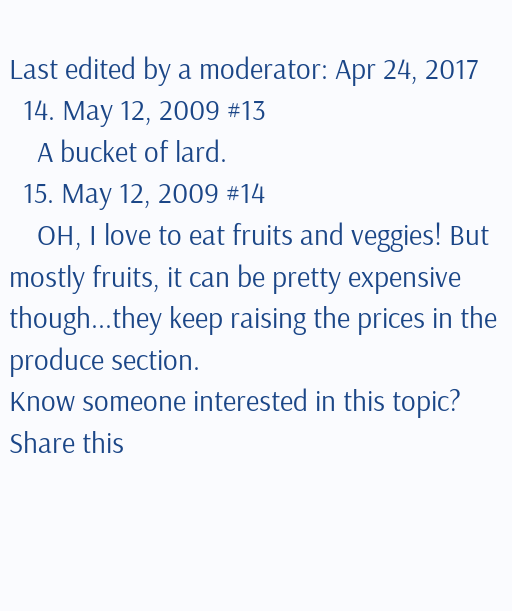Last edited by a moderator: Apr 24, 2017
  14. May 12, 2009 #13
    A bucket of lard.
  15. May 12, 2009 #14
    OH, I love to eat fruits and veggies! But mostly fruits, it can be pretty expensive though...they keep raising the prices in the produce section.
Know someone interested in this topic? Share this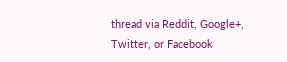thread via Reddit, Google+, Twitter, or Facebook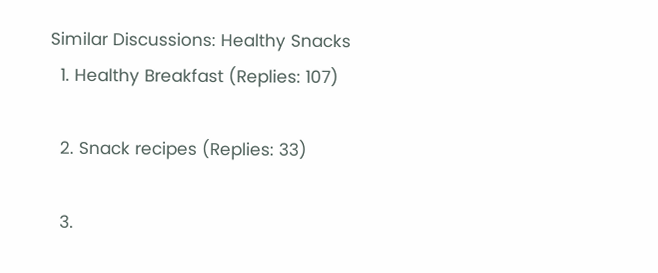Similar Discussions: Healthy Snacks
  1. Healthy Breakfast (Replies: 107)

  2. Snack recipes (Replies: 33)

  3.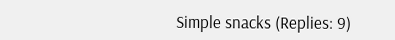Simple snacks (Replies: 9)